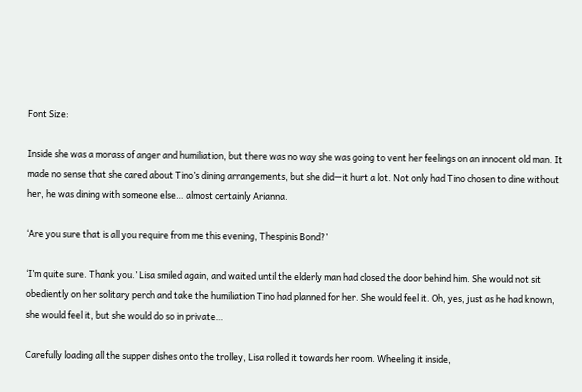Font Size:

Inside she was a morass of anger and humiliation, but there was no way she was going to vent her feelings on an innocent old man. It made no sense that she cared about Tino’s dining arrangements, but she did—it hurt a lot. Not only had Tino chosen to dine without her, he was dining with someone else… almost certainly Arianna.

‘Are you sure that is all you require from me this evening, Thespinis Bond?’

‘I’m quite sure. Thank you.’ Lisa smiled again, and waited until the elderly man had closed the door behind him. She would not sit obediently on her solitary perch and take the humiliation Tino had planned for her. She would feel it. Oh, yes, just as he had known, she would feel it, but she would do so in private…

Carefully loading all the supper dishes onto the trolley, Lisa rolled it towards her room. Wheeling it inside,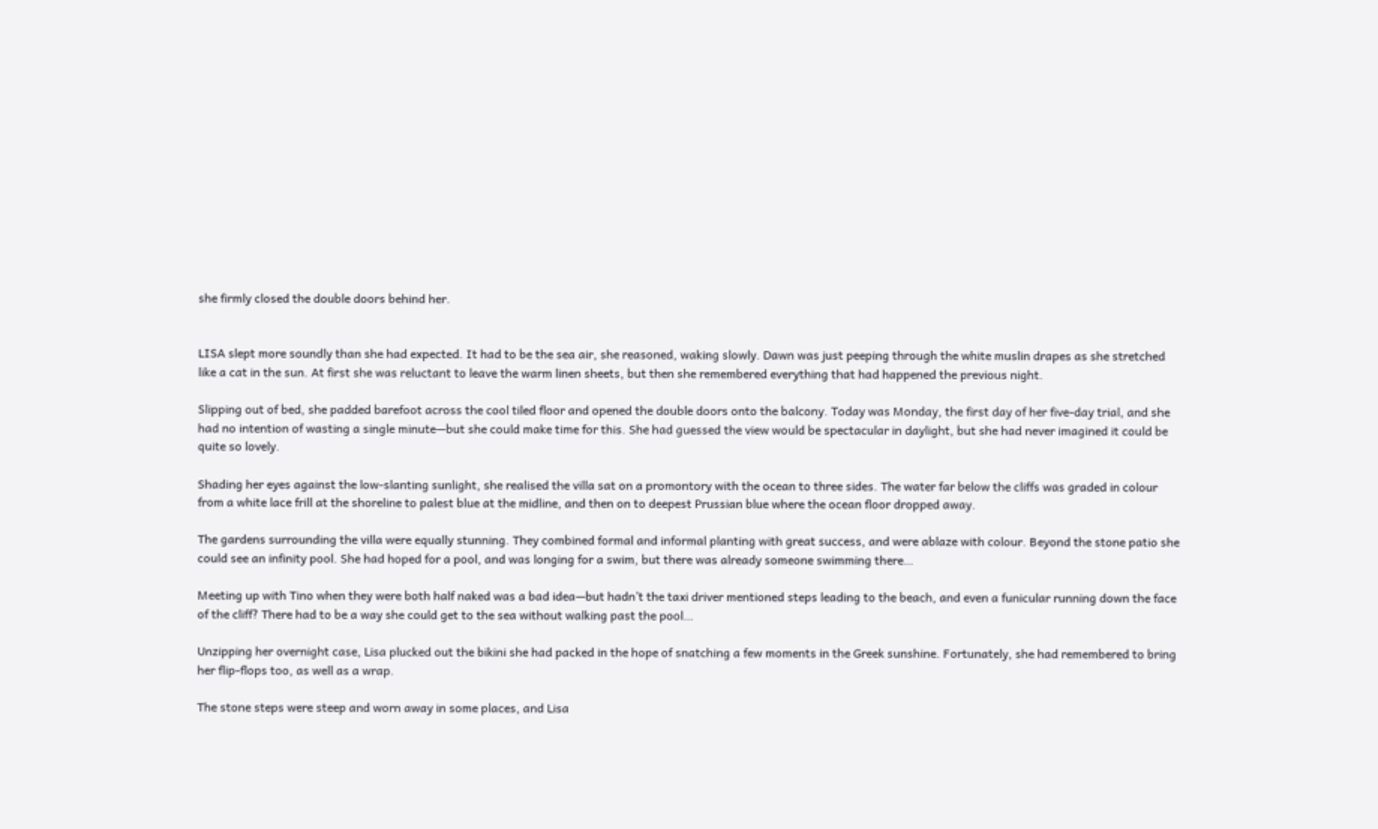she firmly closed the double doors behind her.


LISA slept more soundly than she had expected. It had to be the sea air, she reasoned, waking slowly. Dawn was just peeping through the white muslin drapes as she stretched like a cat in the sun. At first she was reluctant to leave the warm linen sheets, but then she remembered everything that had happened the previous night.

Slipping out of bed, she padded barefoot across the cool tiled floor and opened the double doors onto the balcony. Today was Monday, the first day of her five-day trial, and she had no intention of wasting a single minute—but she could make time for this. She had guessed the view would be spectacular in daylight, but she had never imagined it could be quite so lovely.

Shading her eyes against the low-slanting sunlight, she realised the villa sat on a promontory with the ocean to three sides. The water far below the cliffs was graded in colour from a white lace frill at the shoreline to palest blue at the midline, and then on to deepest Prussian blue where the ocean floor dropped away.

The gardens surrounding the villa were equally stunning. They combined formal and informal planting with great success, and were ablaze with colour. Beyond the stone patio she could see an infinity pool. She had hoped for a pool, and was longing for a swim, but there was already someone swimming there…

Meeting up with Tino when they were both half naked was a bad idea—but hadn’t the taxi driver mentioned steps leading to the beach, and even a funicular running down the face of the cliff? There had to be a way she could get to the sea without walking past the pool…

Unzipping her overnight case, Lisa plucked out the bikini she had packed in the hope of snatching a few moments in the Greek sunshine. Fortunately, she had remembered to bring her flip-flops too, as well as a wrap.

The stone steps were steep and worn away in some places, and Lisa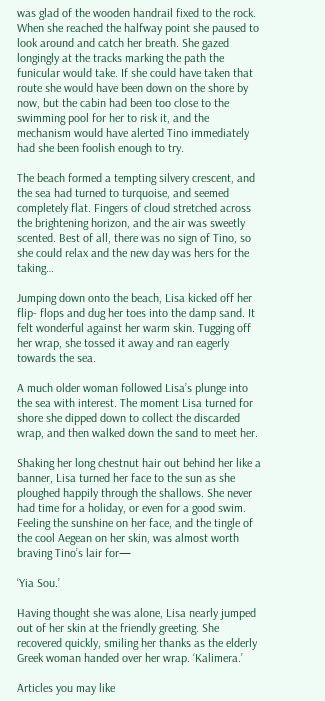was glad of the wooden handrail fixed to the rock. When she reached the halfway point she paused to look around and catch her breath. She gazed longingly at the tracks marking the path the funicular would take. If she could have taken that route she would have been down on the shore by now, but the cabin had been too close to the swimming pool for her to risk it, and the mechanism would have alerted Tino immediately had she been foolish enough to try.

The beach formed a tempting silvery crescent, and the sea had turned to turquoise, and seemed completely flat. Fingers of cloud stretched across the brightening horizon, and the air was sweetly scented. Best of all, there was no sign of Tino, so she could relax and the new day was hers for the taking…

Jumping down onto the beach, Lisa kicked off her flip- flops and dug her toes into the damp sand. It felt wonderful against her warm skin. Tugging off her wrap, she tossed it away and ran eagerly towards the sea.

A much older woman followed Lisa’s plunge into the sea with interest. The moment Lisa turned for shore she dipped down to collect the discarded wrap, and then walked down the sand to meet her.

Shaking her long chestnut hair out behind her like a banner, Lisa turned her face to the sun as she ploughed happily through the shallows. She never had time for a holiday, or even for a good swim. Feeling the sunshine on her face, and the tingle of the cool Aegean on her skin, was almost worth braving Tino’s lair for—

‘Yia Sou.’

Having thought she was alone, Lisa nearly jumped out of her skin at the friendly greeting. She recovered quickly, smiling her thanks as the elderly Greek woman handed over her wrap. ‘Kalimera.’

Articles you may like